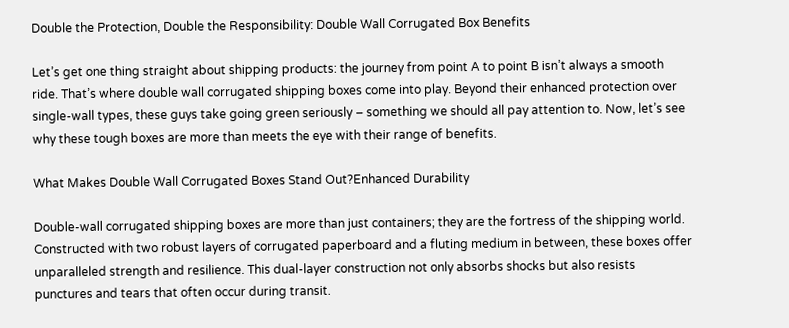Double the Protection, Double the Responsibility: Double Wall Corrugated Box Benefits

Let’s get one thing straight about shipping products: the journey from point A to point B isn’t always a smooth ride. That’s where double wall corrugated shipping boxes come into play. Beyond their enhanced protection over single-wall types, these guys take going green seriously – something we should all pay attention to. Now, let’s see why these tough boxes are more than meets the eye with their range of benefits.

What Makes Double Wall Corrugated Boxes Stand Out?Enhanced Durability

Double-wall corrugated shipping boxes are more than just containers; they are the fortress of the shipping world. Constructed with two robust layers of corrugated paperboard and a fluting medium in between, these boxes offer unparalleled strength and resilience. This dual-layer construction not only absorbs shocks but also resists punctures and tears that often occur during transit.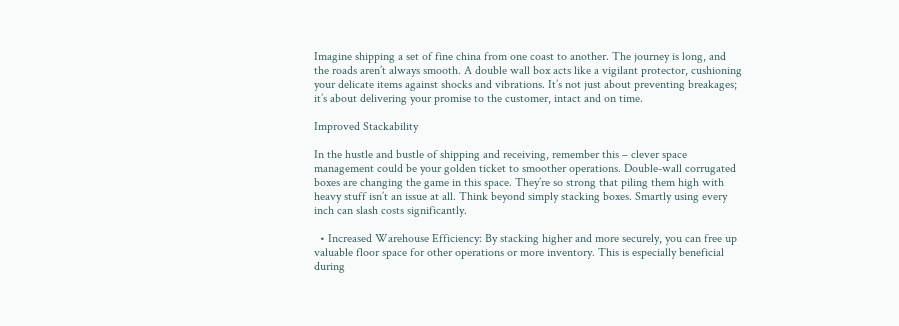Imagine shipping a set of fine china from one coast to another. The journey is long, and the roads aren’t always smooth. A double wall box acts like a vigilant protector, cushioning your delicate items against shocks and vibrations. It’s not just about preventing breakages; it’s about delivering your promise to the customer, intact and on time.

Improved Stackability

In the hustle and bustle of shipping and receiving, remember this – clever space management could be your golden ticket to smoother operations. Double-wall corrugated boxes are changing the game in this space. They’re so strong that piling them high with heavy stuff isn’t an issue at all. Think beyond simply stacking boxes. Smartly using every inch can slash costs significantly.

  • Increased Warehouse Efficiency: By stacking higher and more securely, you can free up valuable floor space for other operations or more inventory. This is especially beneficial during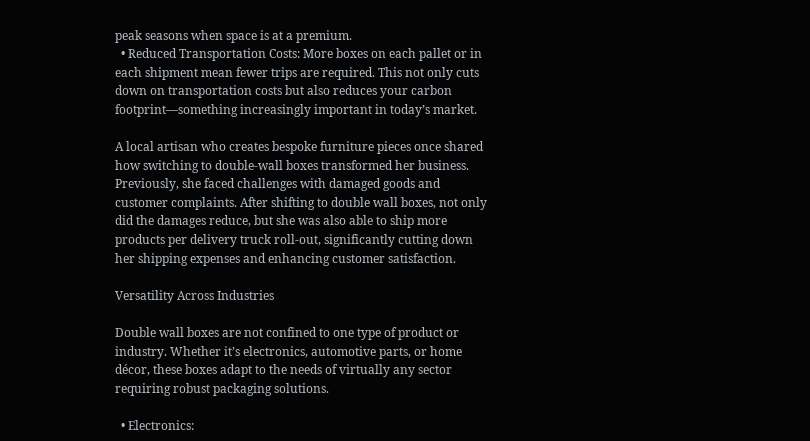peak seasons when space is at a premium.
  • Reduced Transportation Costs: More boxes on each pallet or in each shipment mean fewer trips are required. This not only cuts down on transportation costs but also reduces your carbon footprint—something increasingly important in today’s market.

A local artisan who creates bespoke furniture pieces once shared how switching to double-wall boxes transformed her business. Previously, she faced challenges with damaged goods and customer complaints. After shifting to double wall boxes, not only did the damages reduce, but she was also able to ship more products per delivery truck roll-out, significantly cutting down her shipping expenses and enhancing customer satisfaction.

Versatility Across Industries

Double wall boxes are not confined to one type of product or industry. Whether it’s electronics, automotive parts, or home décor, these boxes adapt to the needs of virtually any sector requiring robust packaging solutions.

  • Electronics: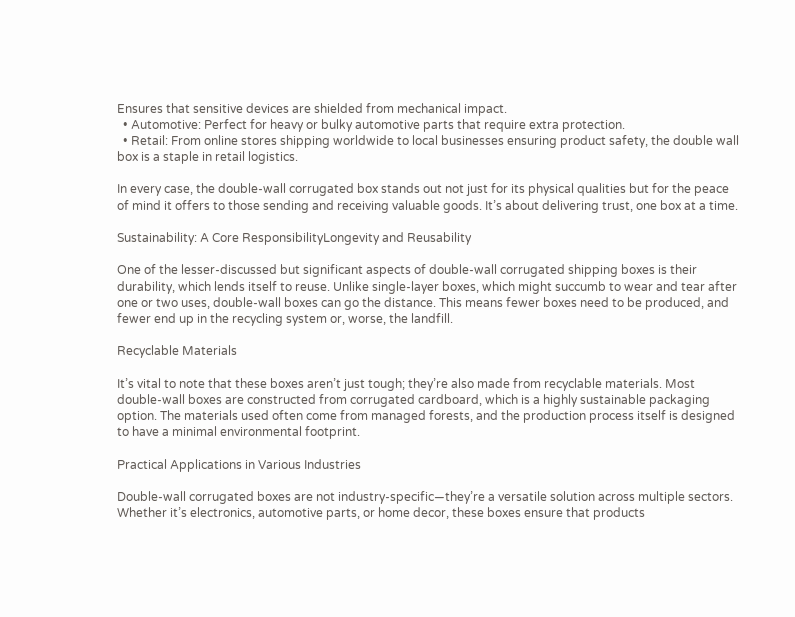Ensures that sensitive devices are shielded from mechanical impact.
  • Automotive: Perfect for heavy or bulky automotive parts that require extra protection.
  • Retail: From online stores shipping worldwide to local businesses ensuring product safety, the double wall box is a staple in retail logistics.

In every case, the double-wall corrugated box stands out not just for its physical qualities but for the peace of mind it offers to those sending and receiving valuable goods. It’s about delivering trust, one box at a time.

Sustainability: A Core ResponsibilityLongevity and Reusability

One of the lesser-discussed but significant aspects of double-wall corrugated shipping boxes is their durability, which lends itself to reuse. Unlike single-layer boxes, which might succumb to wear and tear after one or two uses, double-wall boxes can go the distance. This means fewer boxes need to be produced, and fewer end up in the recycling system or, worse, the landfill.

Recyclable Materials

It’s vital to note that these boxes aren’t just tough; they’re also made from recyclable materials. Most double-wall boxes are constructed from corrugated cardboard, which is a highly sustainable packaging option. The materials used often come from managed forests, and the production process itself is designed to have a minimal environmental footprint.

Practical Applications in Various Industries

Double-wall corrugated boxes are not industry-specific—they’re a versatile solution across multiple sectors. Whether it’s electronics, automotive parts, or home decor, these boxes ensure that products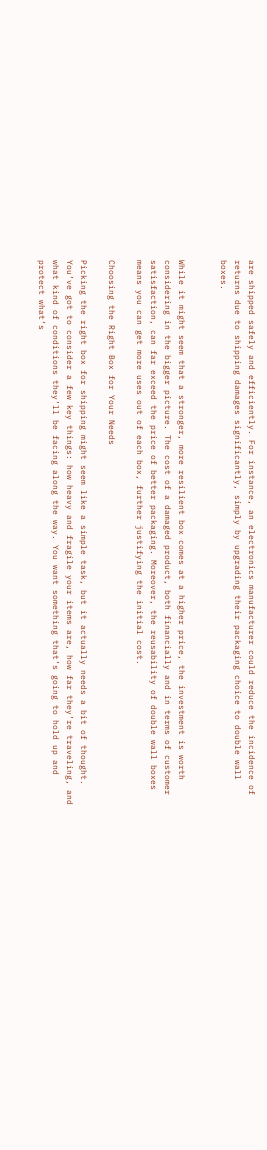are shipped safely and efficiently. For instance, an electronics manufacturer could reduce the incidence of returns due to shipping damages significantly, simply by upgrading their packaging choice to double wall boxes.


While it might seem that a stronger, more resilient box comes at a higher price, the investment is worth considering in the bigger picture. The cost of a damaged product, both financially and in terms of customer satisfaction, can far exceed the price of better packaging. Moreover, the reusability of double wall boxes means you can get more uses out of each box, further justifying the initial cost.

Choosing the Right Box for Your Needs

Picking the right box for shipping might seem like a simple task, but it actually needs a bit of thought. You’ve got to consider a few key things: how heavy and fragile your items are, how far they’re traveling, and what kind of conditions they’ll be facing along the way. You want something that’s going to hold up and protect what’s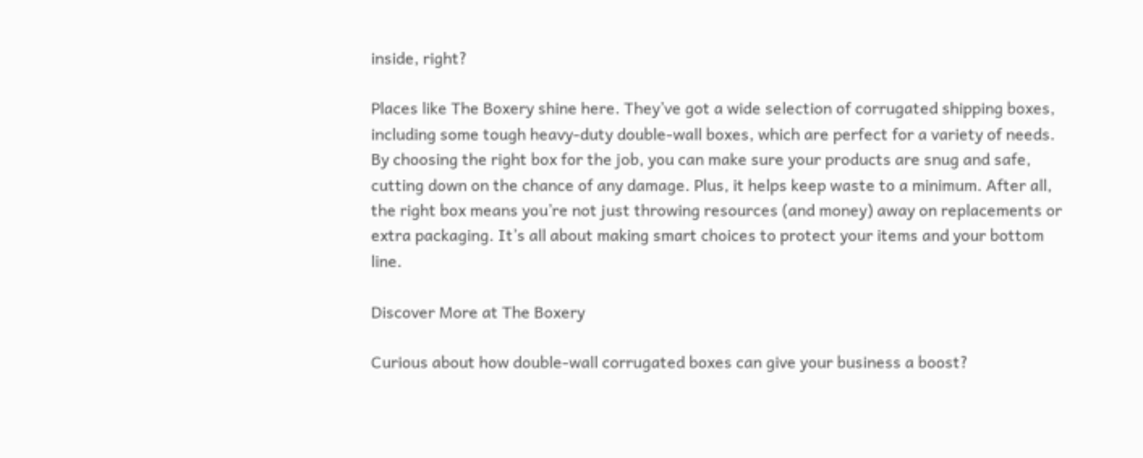inside, right?

Places like The Boxery shine here. They’ve got a wide selection of corrugated shipping boxes, including some tough heavy-duty double-wall boxes, which are perfect for a variety of needs. By choosing the right box for the job, you can make sure your products are snug and safe, cutting down on the chance of any damage. Plus, it helps keep waste to a minimum. After all, the right box means you’re not just throwing resources (and money) away on replacements or extra packaging. It’s all about making smart choices to protect your items and your bottom line.

Discover More at The Boxery

Curious about how double-wall corrugated boxes can give your business a boost?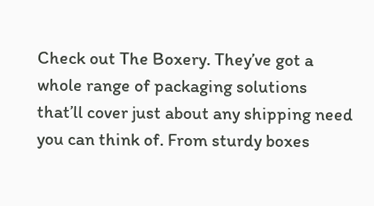Check out The Boxery. They’ve got a whole range of packaging solutions that’ll cover just about any shipping need you can think of. From sturdy boxes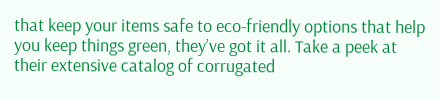that keep your items safe to eco-friendly options that help you keep things green, they’ve got it all. Take a peek at their extensive catalog of corrugated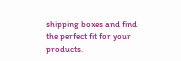shipping boxes and find the perfect fit for your products.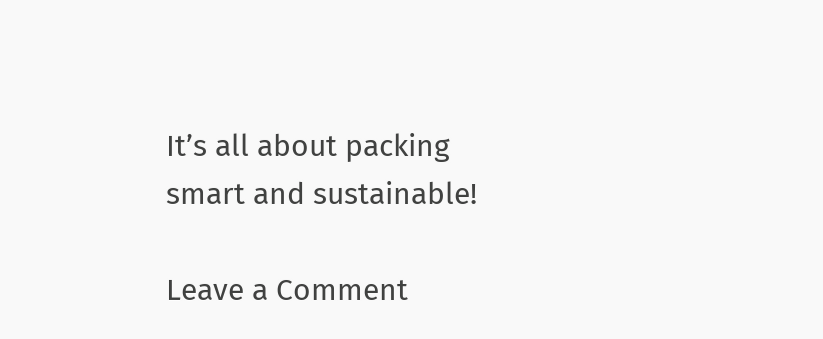It’s all about packing smart and sustainable!

Leave a Comment